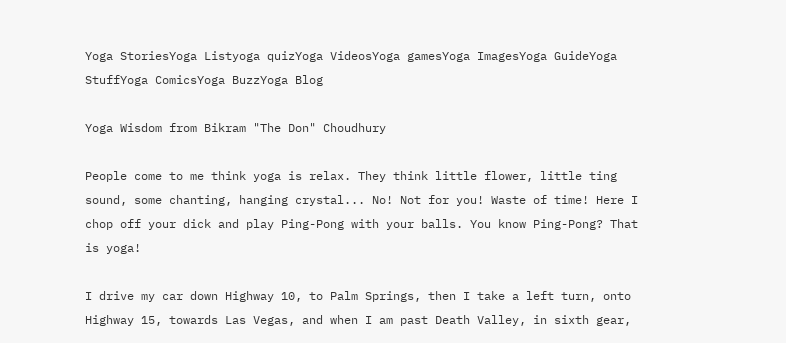Yoga StoriesYoga Listyoga quizYoga VideosYoga gamesYoga ImagesYoga GuideYoga StuffYoga ComicsYoga BuzzYoga Blog

Yoga Wisdom from Bikram "The Don" Choudhury

People come to me think yoga is relax. They think little flower, little ting sound, some chanting, hanging crystal... No! Not for you! Waste of time! Here I chop off your dick and play Ping-Pong with your balls. You know Ping-Pong? That is yoga!

I drive my car down Highway 10, to Palm Springs, then I take a left turn, onto Highway 15, towards Las Vegas, and when I am past Death Valley, in sixth gear,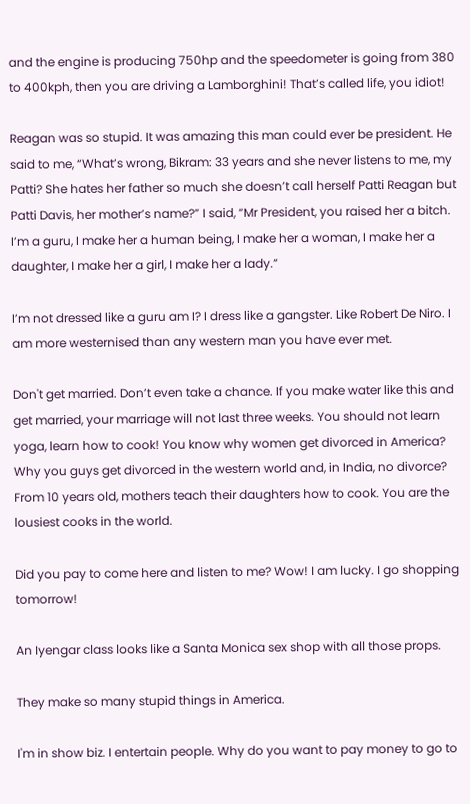and the engine is producing 750hp and the speedometer is going from 380 to 400kph, then you are driving a Lamborghini! That’s called life, you idiot!

Reagan was so stupid. It was amazing this man could ever be president. He said to me, “What’s wrong, Bikram: 33 years and she never listens to me, my Patti? She hates her father so much she doesn’t call herself Patti Reagan but Patti Davis, her mother’s name?” I said, “Mr President, you raised her a bitch. I’m a guru, I make her a human being, I make her a woman, I make her a daughter, I make her a girl, I make her a lady.”

I’m not dressed like a guru am I? I dress like a gangster. Like Robert De Niro. I am more westernised than any western man you have ever met.

Don't get married. Don’t even take a chance. If you make water like this and get married, your marriage will not last three weeks. You should not learn yoga, learn how to cook! You know why women get divorced in America? Why you guys get divorced in the western world and, in India, no divorce? From 10 years old, mothers teach their daughters how to cook. You are the lousiest cooks in the world.

Did you pay to come here and listen to me? Wow! I am lucky. I go shopping tomorrow!

An Iyengar class looks like a Santa Monica sex shop with all those props.

They make so many stupid things in America.

I'm in show biz. I entertain people. Why do you want to pay money to go to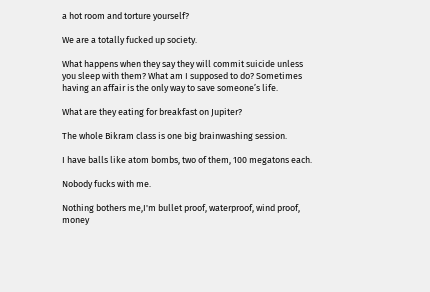a hot room and torture yourself?

We are a totally fucked up society.

What happens when they say they will commit suicide unless you sleep with them? What am I supposed to do? Sometimes having an affair is the only way to save someone’s life.

What are they eating for breakfast on Jupiter?

The whole Bikram class is one big brainwashing session.

I have balls like atom bombs, two of them, 100 megatons each.

Nobody fucks with me.

Nothing bothers me,I'm bullet proof, waterproof, wind proof, money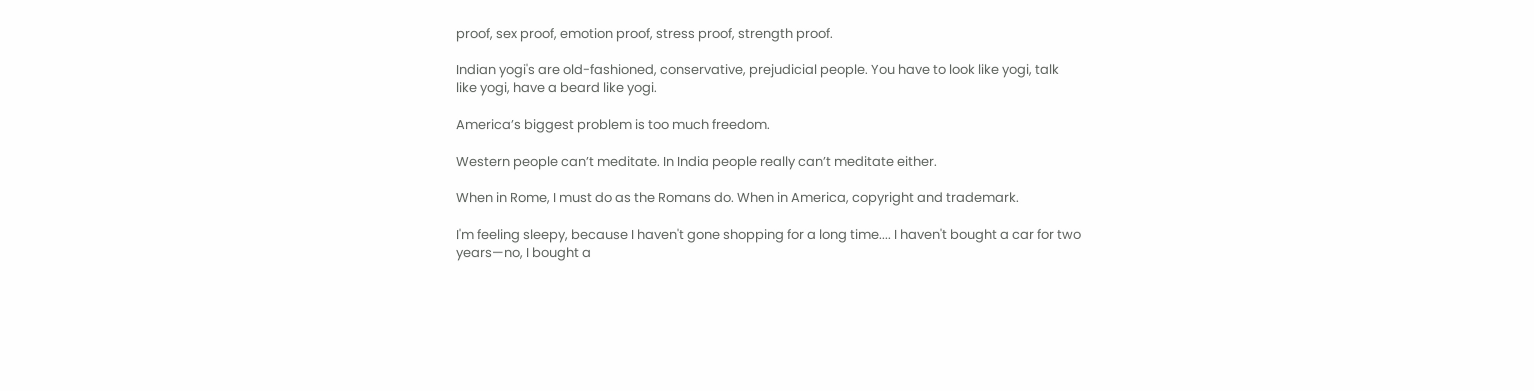proof, sex proof, emotion proof, stress proof, strength proof.

Indian yogi's are old-fashioned, conservative, prejudicial people. You have to look like yogi, talk like yogi, have a beard like yogi.

America’s biggest problem is too much freedom.

Western people can’t meditate. In India people really can’t meditate either.

When in Rome, I must do as the Romans do. When in America, copyright and trademark.

I'm feeling sleepy, because I haven't gone shopping for a long time.... I haven't bought a car for two years—no, I bought a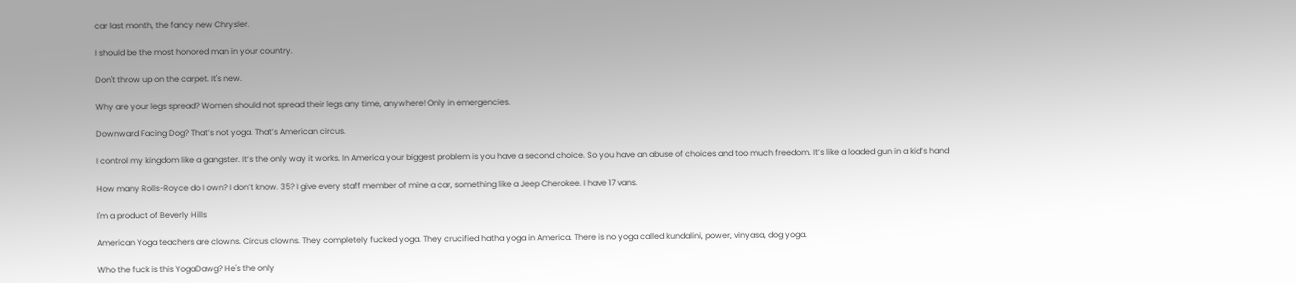car last month, the fancy new Chrysler.

I should be the most honored man in your country.

Don't throw up on the carpet. It's new.

Why are your legs spread? Women should not spread their legs any time, anywhere! Only in emergencies.

Downward Facing Dog? That’s not yoga. That’s American circus.

I control my kingdom like a gangster. It’s the only way it works. In America your biggest problem is you have a second choice. So you have an abuse of choices and too much freedom. It’s like a loaded gun in a kid’s hand

How many Rolls-Royce do I own? I don’t know. 35? I give every staff member of mine a car, something like a Jeep Cherokee. I have 17 vans.

I'm a product of Beverly Hills

American Yoga teachers are clowns. Circus clowns. They completely fucked yoga. They crucified hatha yoga in America. There is no yoga called kundalini, power, vinyasa, dog yoga.

Who the fuck is this YogaDawg? He's the only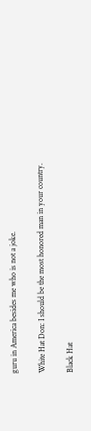guru in America besides me who is not a joke.

White Hat Don: I should be the most honored man in your country.

Black Hat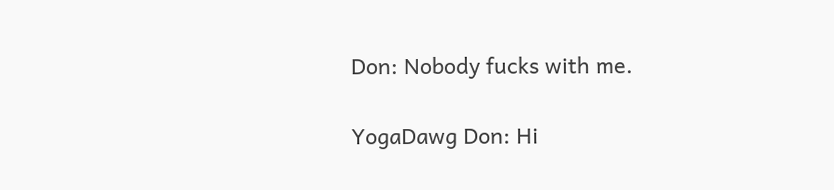Don: Nobody fucks with me.

YogaDawg Don: Hi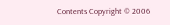Contents Copyright © 2006